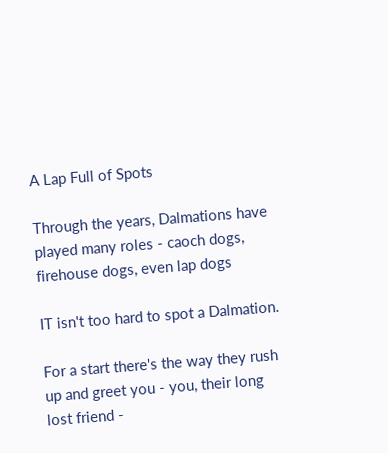A Lap Full of Spots

Through the years, Dalmations have played many roles - caoch dogs, firehouse dogs, even lap dogs

IT isn't too hard to spot a Dalmation.

For a start there's the way they rush up and greet you - you, their long lost friend -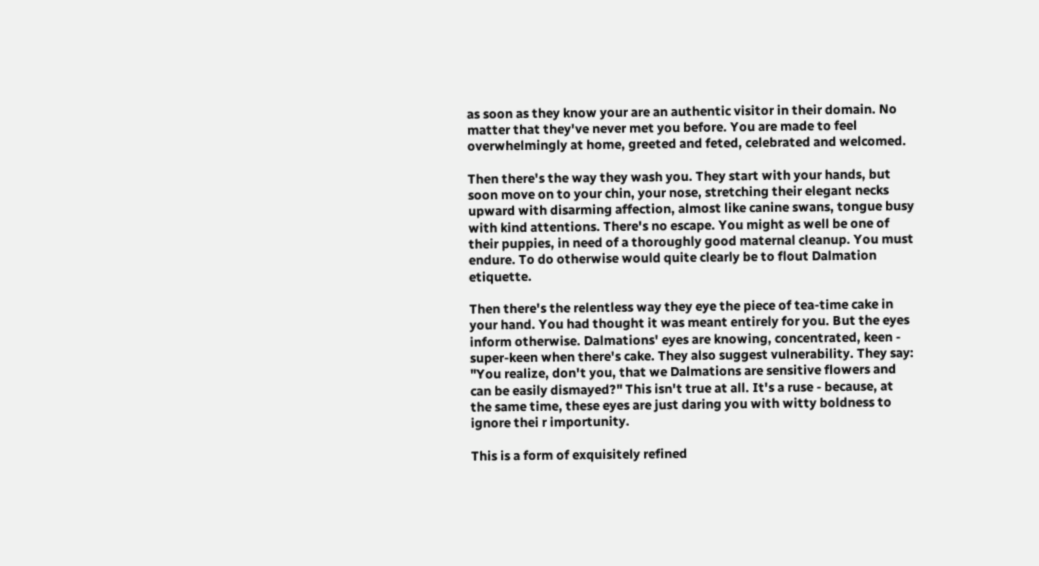as soon as they know your are an authentic visitor in their domain. No matter that they've never met you before. You are made to feel overwhelmingly at home, greeted and feted, celebrated and welcomed.

Then there's the way they wash you. They start with your hands, but soon move on to your chin, your nose, stretching their elegant necks upward with disarming affection, almost like canine swans, tongue busy with kind attentions. There's no escape. You might as well be one of their puppies, in need of a thoroughly good maternal cleanup. You must endure. To do otherwise would quite clearly be to flout Dalmation etiquette.

Then there's the relentless way they eye the piece of tea-time cake in your hand. You had thought it was meant entirely for you. But the eyes inform otherwise. Dalmations' eyes are knowing, concentrated, keen - super-keen when there's cake. They also suggest vulnerability. They say: "You realize, don't you, that we Dalmations are sensitive flowers and can be easily dismayed?" This isn't true at all. It's a ruse - because, at the same time, these eyes are just daring you with witty boldness to ignore thei r importunity.

This is a form of exquisitely refined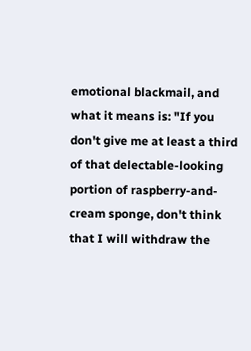emotional blackmail, and what it means is: "If you don't give me at least a third of that delectable-looking portion of raspberry-and-cream sponge, don't think that I will withdraw the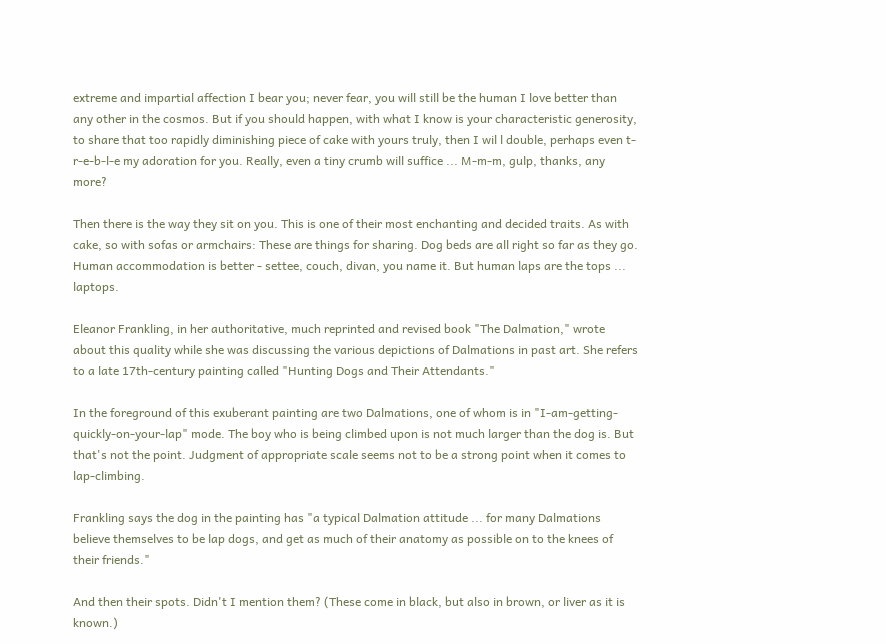extreme and impartial affection I bear you; never fear, you will still be the human I love better than any other in the cosmos. But if you should happen, with what I know is your characteristic generosity, to share that too rapidly diminishing piece of cake with yours truly, then I wil l double, perhaps even t-r-e-b-l-e my adoration for you. Really, even a tiny crumb will suffice ... M-m-m, gulp, thanks, any more?

Then there is the way they sit on you. This is one of their most enchanting and decided traits. As with cake, so with sofas or armchairs: These are things for sharing. Dog beds are all right so far as they go. Human accommodation is better - settee, couch, divan, you name it. But human laps are the tops ... laptops.

Eleanor Frankling, in her authoritative, much reprinted and revised book "The Dalmation," wrote about this quality while she was discussing the various depictions of Dalmations in past art. She refers to a late 17th-century painting called "Hunting Dogs and Their Attendants."

In the foreground of this exuberant painting are two Dalmations, one of whom is in "I-am-getting-quickly-on-your-lap" mode. The boy who is being climbed upon is not much larger than the dog is. But that's not the point. Judgment of appropriate scale seems not to be a strong point when it comes to lap-climbing.

Frankling says the dog in the painting has "a typical Dalmation attitude ... for many Dalmations believe themselves to be lap dogs, and get as much of their anatomy as possible on to the knees of their friends."

And then their spots. Didn't I mention them? (These come in black, but also in brown, or liver as it is known.)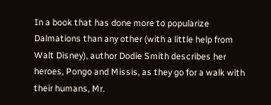In a book that has done more to popularize Dalmations than any other (with a little help from Walt Disney), author Dodie Smith describes her heroes, Pongo and Missis, as they go for a walk with their humans, Mr.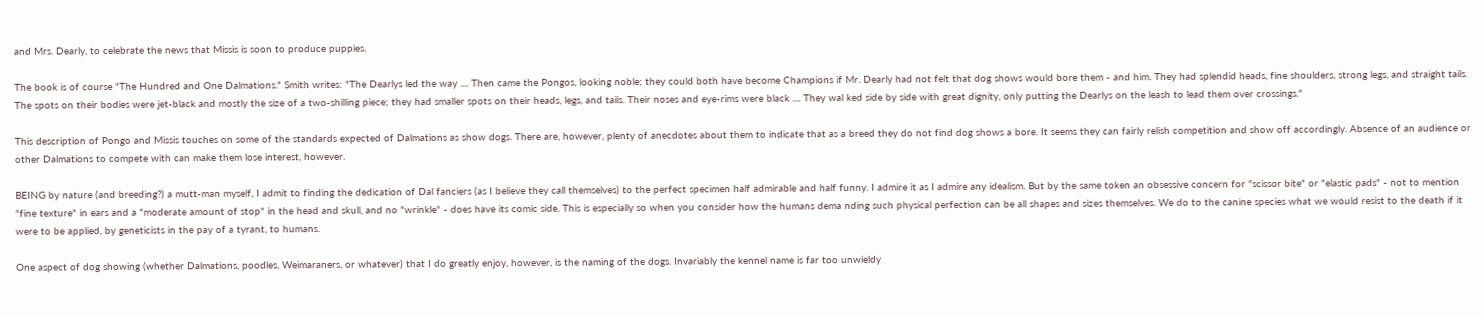and Mrs. Dearly, to celebrate the news that Missis is soon to produce puppies.

The book is of course "The Hundred and One Dalmations." Smith writes: "The Dearlys led the way .... Then came the Pongos, looking noble; they could both have become Champions if Mr. Dearly had not felt that dog shows would bore them - and him. They had splendid heads, fine shoulders, strong legs, and straight tails. The spots on their bodies were jet-black and mostly the size of a two-shilling piece; they had smaller spots on their heads, legs, and tails. Their noses and eye-rims were black .... They wal ked side by side with great dignity, only putting the Dearlys on the leash to lead them over crossings."

This description of Pongo and Missis touches on some of the standards expected of Dalmations as show dogs. There are, however, plenty of anecdotes about them to indicate that as a breed they do not find dog shows a bore. It seems they can fairly relish competition and show off accordingly. Absence of an audience or other Dalmations to compete with can make them lose interest, however.

BEING by nature (and breeding?) a mutt-man myself, I admit to finding the dedication of Dal fanciers (as I believe they call themselves) to the perfect specimen half admirable and half funny. I admire it as I admire any idealism. But by the same token an obsessive concern for "scissor bite" or "elastic pads" - not to mention "fine texture" in ears and a "moderate amount of stop" in the head and skull, and no "wrinkle" - does have its comic side. This is especially so when you consider how the humans dema nding such physical perfection can be all shapes and sizes themselves. We do to the canine species what we would resist to the death if it were to be applied, by geneticists in the pay of a tyrant, to humans.

One aspect of dog showing (whether Dalmations, poodles, Weimaraners, or whatever) that I do greatly enjoy, however, is the naming of the dogs. Invariably the kennel name is far too unwieldy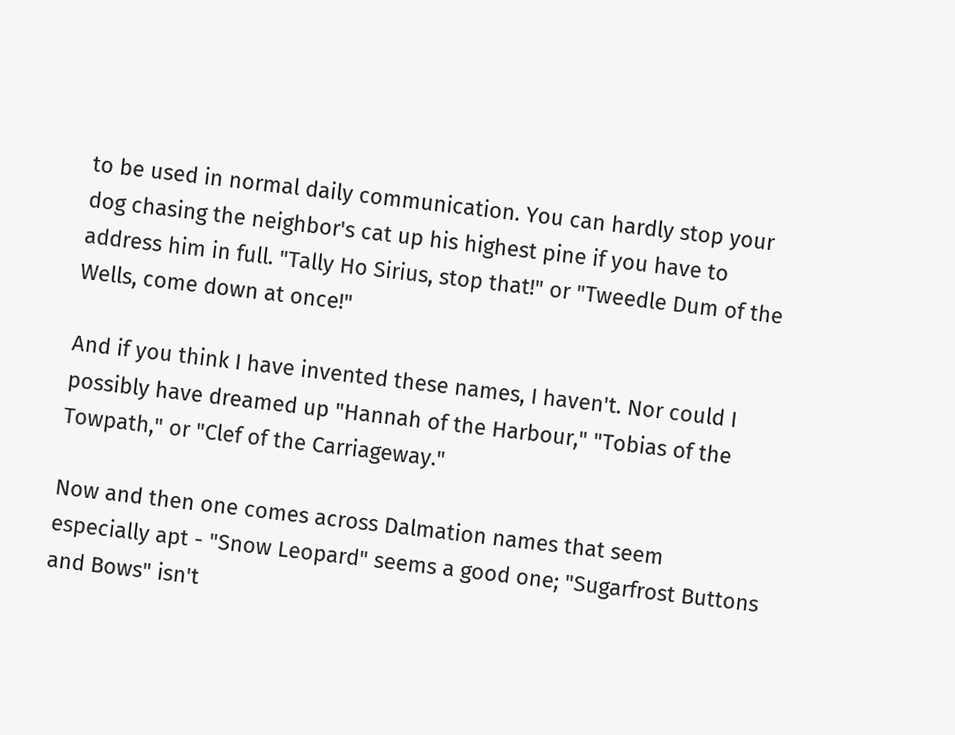to be used in normal daily communication. You can hardly stop your dog chasing the neighbor's cat up his highest pine if you have to address him in full. "Tally Ho Sirius, stop that!" or "Tweedle Dum of the Wells, come down at once!"

And if you think I have invented these names, I haven't. Nor could I possibly have dreamed up "Hannah of the Harbour," "Tobias of the Towpath," or "Clef of the Carriageway."

Now and then one comes across Dalmation names that seem especially apt - "Snow Leopard" seems a good one; "Sugarfrost Buttons and Bows" isn't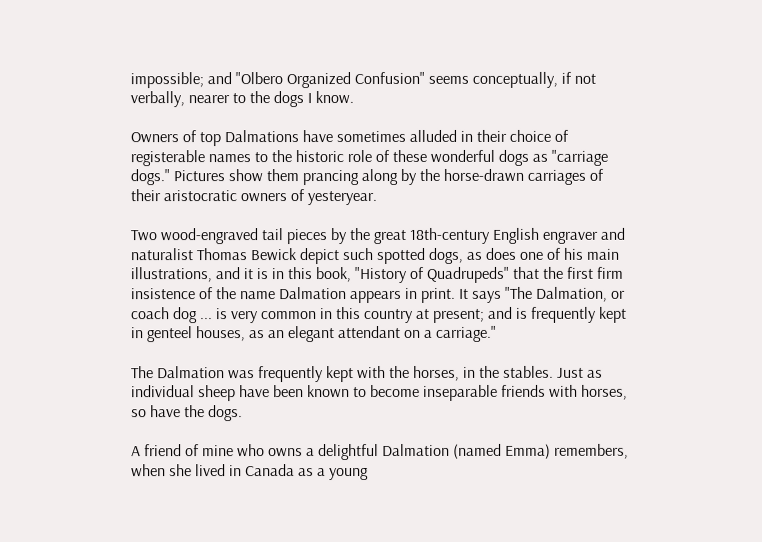impossible; and "Olbero Organized Confusion" seems conceptually, if not verbally, nearer to the dogs I know.

Owners of top Dalmations have sometimes alluded in their choice of registerable names to the historic role of these wonderful dogs as "carriage dogs." Pictures show them prancing along by the horse-drawn carriages of their aristocratic owners of yesteryear.

Two wood-engraved tail pieces by the great 18th-century English engraver and naturalist Thomas Bewick depict such spotted dogs, as does one of his main illustrations, and it is in this book, "History of Quadrupeds" that the first firm insistence of the name Dalmation appears in print. It says "The Dalmation, or coach dog ... is very common in this country at present; and is frequently kept in genteel houses, as an elegant attendant on a carriage."

The Dalmation was frequently kept with the horses, in the stables. Just as individual sheep have been known to become inseparable friends with horses, so have the dogs.

A friend of mine who owns a delightful Dalmation (named Emma) remembers, when she lived in Canada as a young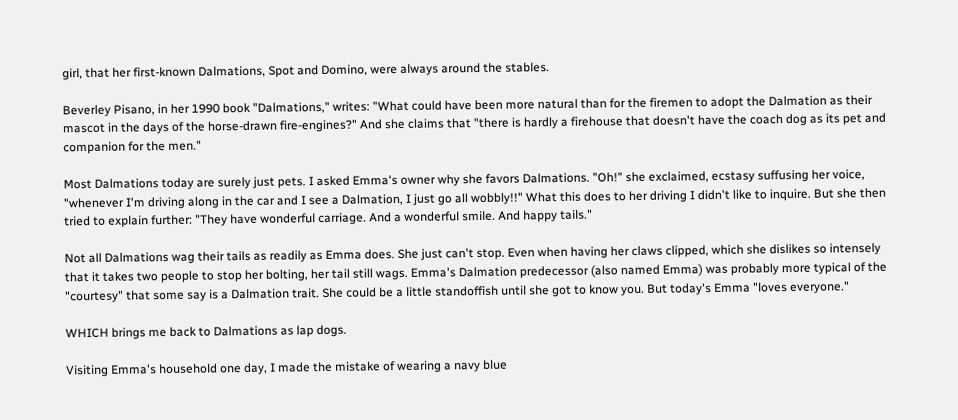girl, that her first-known Dalmations, Spot and Domino, were always around the stables.

Beverley Pisano, in her 1990 book "Dalmations," writes: "What could have been more natural than for the firemen to adopt the Dalmation as their mascot in the days of the horse-drawn fire-engines?" And she claims that "there is hardly a firehouse that doesn't have the coach dog as its pet and companion for the men."

Most Dalmations today are surely just pets. I asked Emma's owner why she favors Dalmations. "Oh!" she exclaimed, ecstasy suffusing her voice, "whenever I'm driving along in the car and I see a Dalmation, I just go all wobbly!!" What this does to her driving I didn't like to inquire. But she then tried to explain further: "They have wonderful carriage. And a wonderful smile. And happy tails."

Not all Dalmations wag their tails as readily as Emma does. She just can't stop. Even when having her claws clipped, which she dislikes so intensely that it takes two people to stop her bolting, her tail still wags. Emma's Dalmation predecessor (also named Emma) was probably more typical of the "courtesy" that some say is a Dalmation trait. She could be a little standoffish until she got to know you. But today's Emma "loves everyone."

WHICH brings me back to Dalmations as lap dogs.

Visiting Emma's household one day, I made the mistake of wearing a navy blue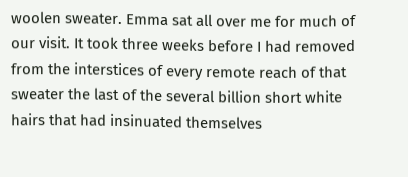woolen sweater. Emma sat all over me for much of our visit. It took three weeks before I had removed from the interstices of every remote reach of that sweater the last of the several billion short white hairs that had insinuated themselves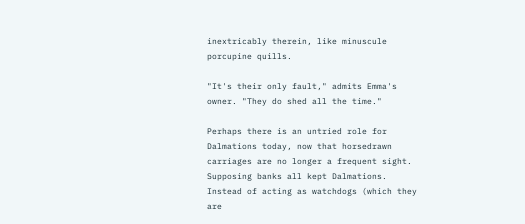inextricably therein, like minuscule porcupine quills.

"It's their only fault," admits Emma's owner. "They do shed all the time."

Perhaps there is an untried role for Dalmations today, now that horsedrawn carriages are no longer a frequent sight. Supposing banks all kept Dalmations. Instead of acting as watchdogs (which they are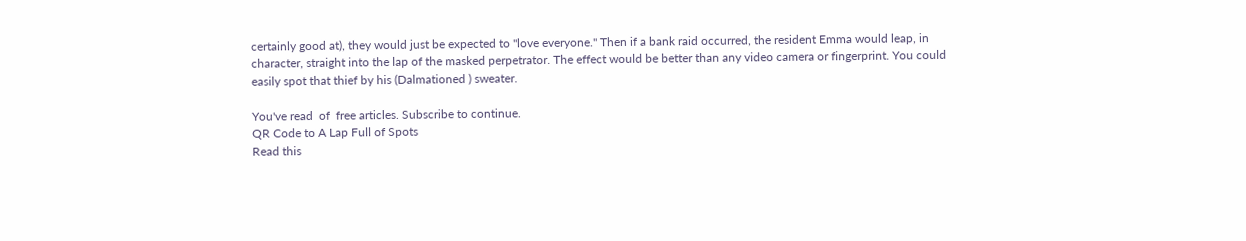certainly good at), they would just be expected to "love everyone." Then if a bank raid occurred, the resident Emma would leap, in character, straight into the lap of the masked perpetrator. The effect would be better than any video camera or fingerprint. You could easily spot that thief by his (Dalmationed ) sweater.

You've read  of  free articles. Subscribe to continue.
QR Code to A Lap Full of Spots
Read this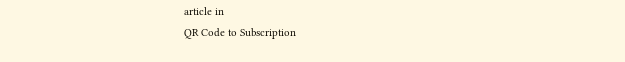article in
QR Code to Subscription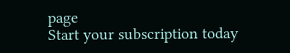page
Start your subscription today